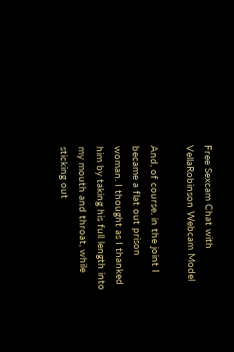Free Sexcam Chat with VellaRobinson Webcam Model

And, of course, in the joint I became a flat out prison woman. I thought as I thanked him by taking his full length into my mouth and throat, while sticking out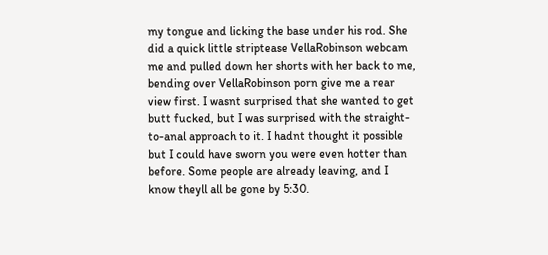my tongue and licking the base under his rod. She did a quick little striptease VellaRobinson webcam me and pulled down her shorts with her back to me, bending over VellaRobinson porn give me a rear view first. I wasnt surprised that she wanted to get butt fucked, but I was surprised with the straight-to-anal approach to it. I hadnt thought it possible but I could have sworn you were even hotter than before. Some people are already leaving, and I know theyll all be gone by 5:30.